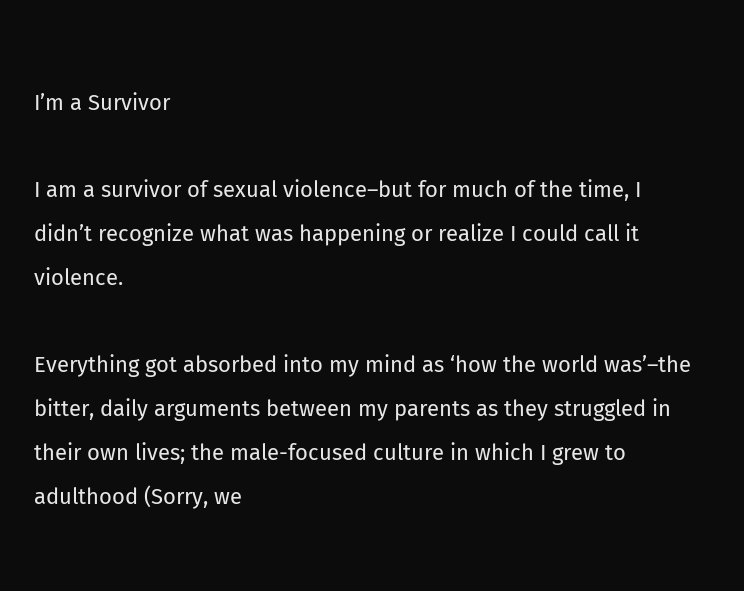I’m a Survivor

I am a survivor of sexual violence–but for much of the time, I didn’t recognize what was happening or realize I could call it violence.

Everything got absorbed into my mind as ‘how the world was’–the bitter, daily arguments between my parents as they struggled in their own lives; the male-focused culture in which I grew to adulthood (Sorry, we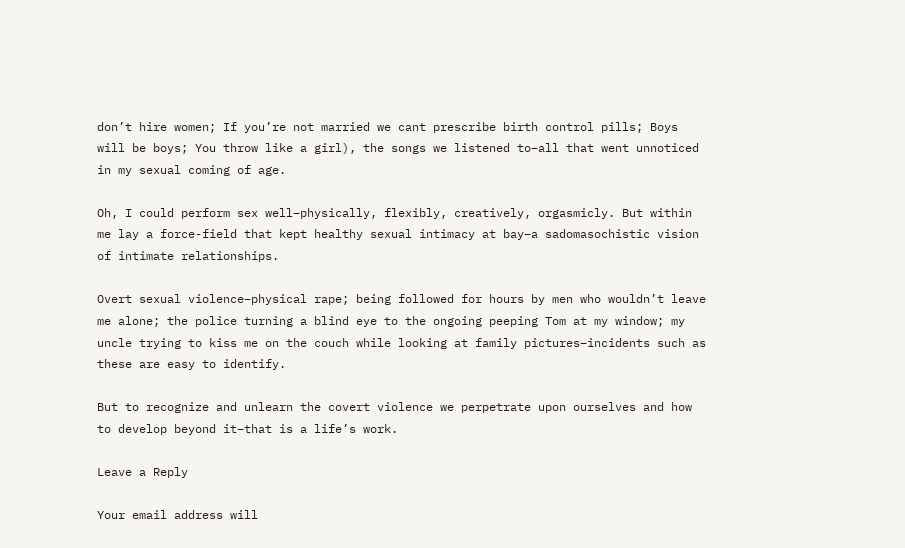don’t hire women; If you’re not married we cant prescribe birth control pills; Boys will be boys; You throw like a girl), the songs we listened to–all that went unnoticed in my sexual coming of age.

Oh, I could perform sex well–physically, flexibly, creatively, orgasmicly. But within me lay a force-field that kept healthy sexual intimacy at bay–a sadomasochistic vision of intimate relationships.

Overt sexual violence–physical rape; being followed for hours by men who wouldn’t leave me alone; the police turning a blind eye to the ongoing peeping Tom at my window; my uncle trying to kiss me on the couch while looking at family pictures–incidents such as these are easy to identify.

But to recognize and unlearn the covert violence we perpetrate upon ourselves and how to develop beyond it–that is a life’s work.

Leave a Reply

Your email address will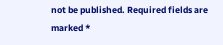not be published. Required fields are marked *